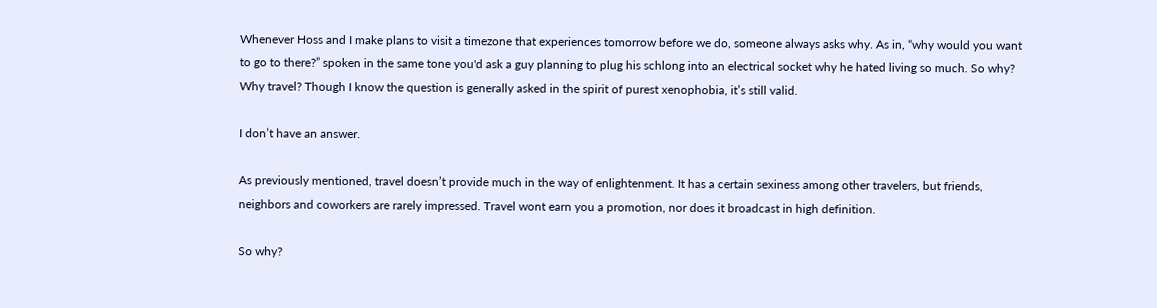Whenever Hoss and I make plans to visit a timezone that experiences tomorrow before we do, someone always asks why. As in, “why would you want to go to there?” spoken in the same tone you'd ask a guy planning to plug his schlong into an electrical socket why he hated living so much. So why? Why travel? Though I know the question is generally asked in the spirit of purest xenophobia, it’s still valid.

I don’t have an answer.

As previously mentioned, travel doesn’t provide much in the way of enlightenment. It has a certain sexiness among other travelers, but friends, neighbors and coworkers are rarely impressed. Travel wont earn you a promotion, nor does it broadcast in high definition.

So why?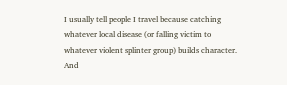I usually tell people I travel because catching whatever local disease (or falling victim to whatever violent splinter group) builds character. And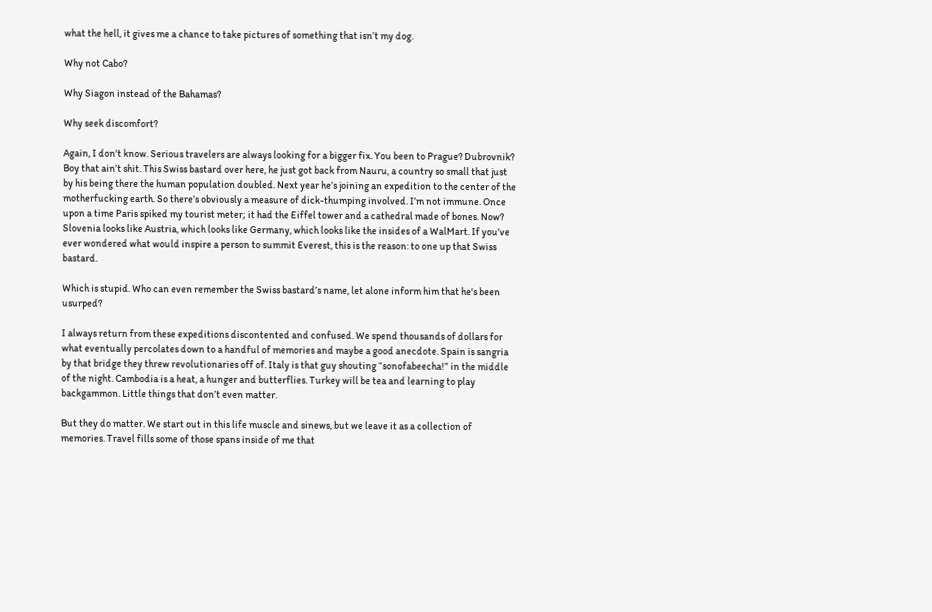what the hell, it gives me a chance to take pictures of something that isn’t my dog.

Why not Cabo?

Why Siagon instead of the Bahamas?

Why seek discomfort?

Again, I don't know. Serious travelers are always looking for a bigger fix. You been to Prague? Dubrovnik? Boy that ain’t shit. This Swiss bastard over here, he just got back from Nauru, a country so small that just by his being there the human population doubled. Next year he’s joining an expedition to the center of the motherfucking earth. So there’s obviously a measure of dick-thumping involved. I’m not immune. Once upon a time Paris spiked my tourist meter; it had the Eiffel tower and a cathedral made of bones. Now? Slovenia looks like Austria, which looks like Germany, which looks like the insides of a WalMart. If you’ve ever wondered what would inspire a person to summit Everest, this is the reason: to one up that Swiss bastard.

Which is stupid. Who can even remember the Swiss bastard’s name, let alone inform him that he's been usurped?

I always return from these expeditions discontented and confused. We spend thousands of dollars for what eventually percolates down to a handful of memories and maybe a good anecdote. Spain is sangria by that bridge they threw revolutionaries off of. Italy is that guy shouting “sonofabeecha!” in the middle of the night. Cambodia is a heat, a hunger and butterflies. Turkey will be tea and learning to play backgammon. Little things that don’t even matter.

But they do matter. We start out in this life muscle and sinews, but we leave it as a collection of memories. Travel fills some of those spans inside of me that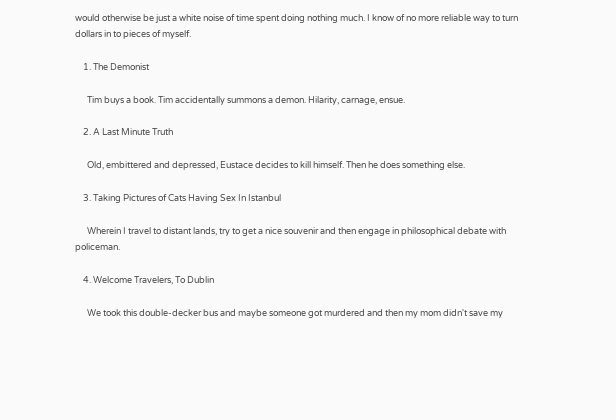would otherwise be just a white noise of time spent doing nothing much. I know of no more reliable way to turn dollars in to pieces of myself.

    1. The Demonist

      Tim buys a book. Tim accidentally summons a demon. Hilarity, carnage, ensue.

    2. A Last Minute Truth

      Old, embittered and depressed, Eustace decides to kill himself. Then he does something else.

    3. Taking Pictures of Cats Having Sex In Istanbul

      Wherein I travel to distant lands, try to get a nice souvenir and then engage in philosophical debate with policeman.

    4. Welcome Travelers, To Dublin

      We took this double-decker bus and maybe someone got murdered and then my mom didn't save my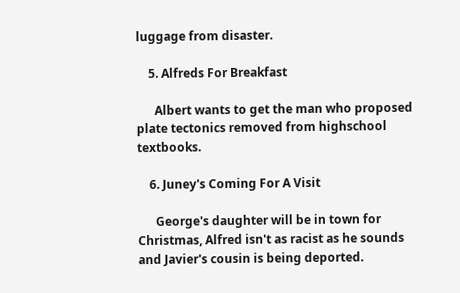luggage from disaster.

    5. Alfreds For Breakfast

      Albert wants to get the man who proposed plate tectonics removed from highschool textbooks.

    6. Juney's Coming For A Visit

      George's daughter will be in town for Christmas, Alfred isn't as racist as he sounds and Javier's cousin is being deported.